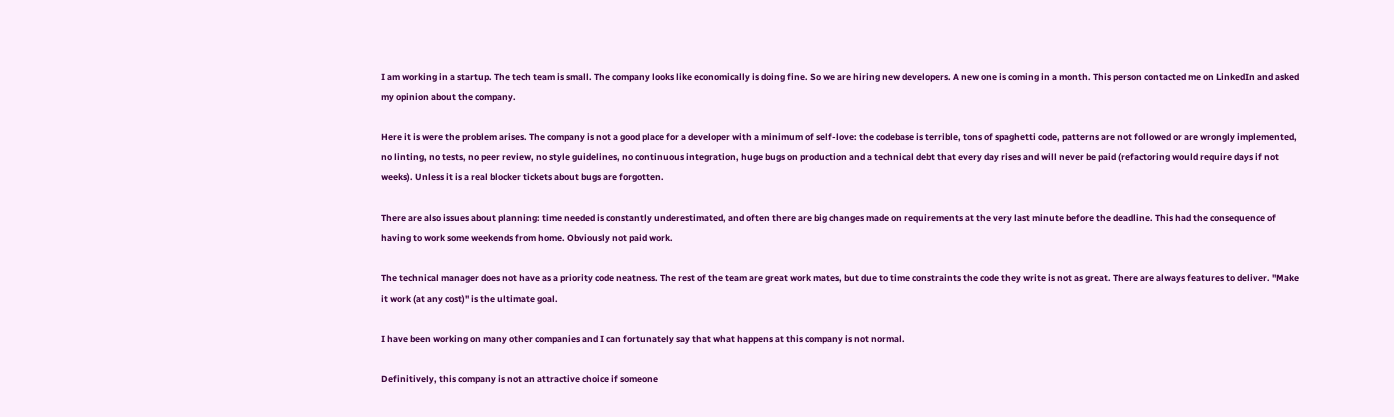I am working in a startup. The tech team is small. The company looks like economically is doing fine. So we are hiring new developers. A new one is coming in a month. This person contacted me on LinkedIn and asked my opinion about the company.

Here it is were the problem arises. The company is not a good place for a developer with a minimum of self-love: the codebase is terrible, tons of spaghetti code, patterns are not followed or are wrongly implemented, no linting, no tests, no peer review, no style guidelines, no continuous integration, huge bugs on production and a technical debt that every day rises and will never be paid (refactoring would require days if not weeks). Unless it is a real blocker tickets about bugs are forgotten.

There are also issues about planning: time needed is constantly underestimated, and often there are big changes made on requirements at the very last minute before the deadline. This had the consequence of having to work some weekends from home. Obviously not paid work.

The technical manager does not have as a priority code neatness. The rest of the team are great work mates, but due to time constraints the code they write is not as great. There are always features to deliver. "Make it work (at any cost)" is the ultimate goal.

I have been working on many other companies and I can fortunately say that what happens at this company is not normal.

Definitively, this company is not an attractive choice if someone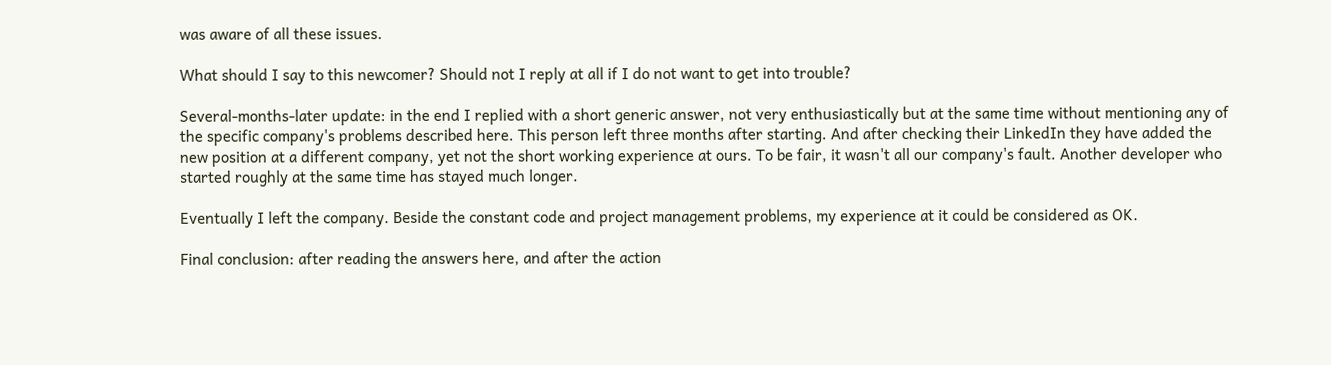was aware of all these issues.

What should I say to this newcomer? Should not I reply at all if I do not want to get into trouble?

Several-months-later update: in the end I replied with a short generic answer, not very enthusiastically but at the same time without mentioning any of the specific company's problems described here. This person left three months after starting. And after checking their LinkedIn they have added the new position at a different company, yet not the short working experience at ours. To be fair, it wasn't all our company's fault. Another developer who started roughly at the same time has stayed much longer.

Eventually I left the company. Beside the constant code and project management problems, my experience at it could be considered as OK.

Final conclusion: after reading the answers here, and after the action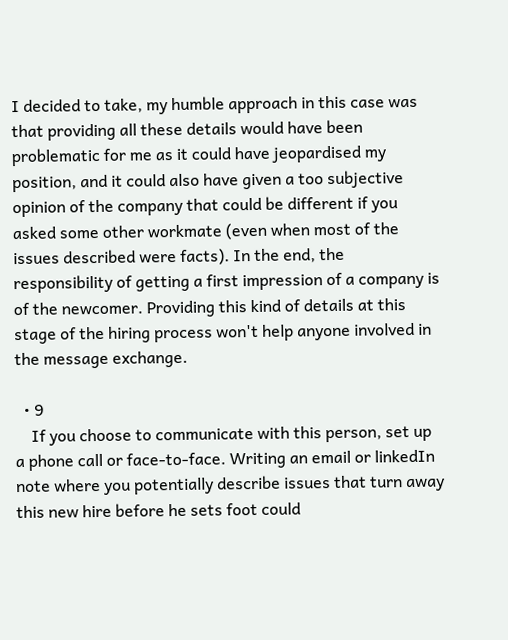I decided to take, my humble approach in this case was that providing all these details would have been problematic for me as it could have jeopardised my position, and it could also have given a too subjective opinion of the company that could be different if you asked some other workmate (even when most of the issues described were facts). In the end, the responsibility of getting a first impression of a company is of the newcomer. Providing this kind of details at this stage of the hiring process won't help anyone involved in the message exchange.

  • 9
    If you choose to communicate with this person, set up a phone call or face-to-face. Writing an email or linkedIn note where you potentially describe issues that turn away this new hire before he sets foot could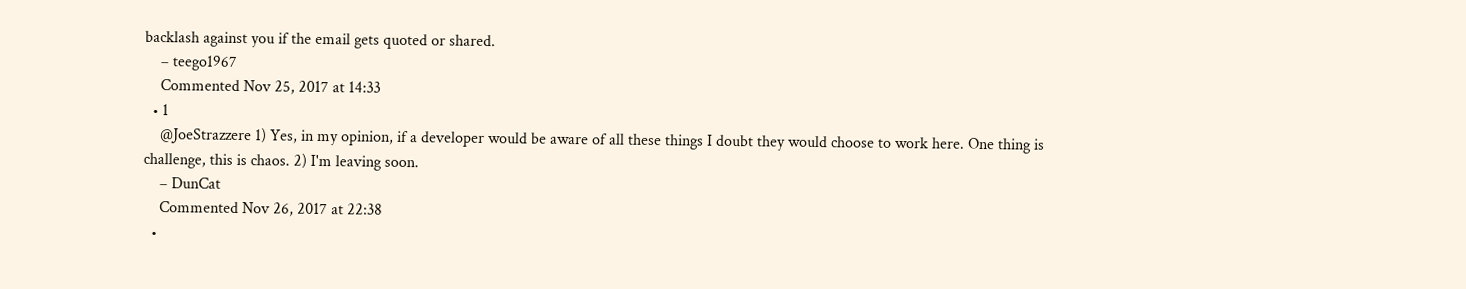backlash against you if the email gets quoted or shared.
    – teego1967
    Commented Nov 25, 2017 at 14:33
  • 1
    @JoeStrazzere 1) Yes, in my opinion, if a developer would be aware of all these things I doubt they would choose to work here. One thing is challenge, this is chaos. 2) I'm leaving soon.
    – DunCat
    Commented Nov 26, 2017 at 22:38
  •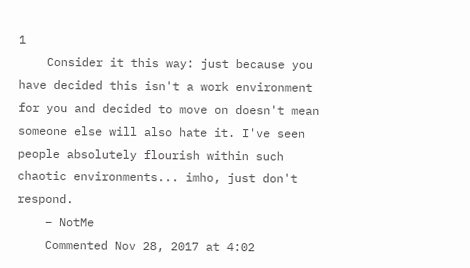1
    Consider it this way: just because you have decided this isn't a work environment for you and decided to move on doesn't mean someone else will also hate it. I've seen people absolutely flourish within such chaotic environments... imho, just don't respond.
    – NotMe
    Commented Nov 28, 2017 at 4:02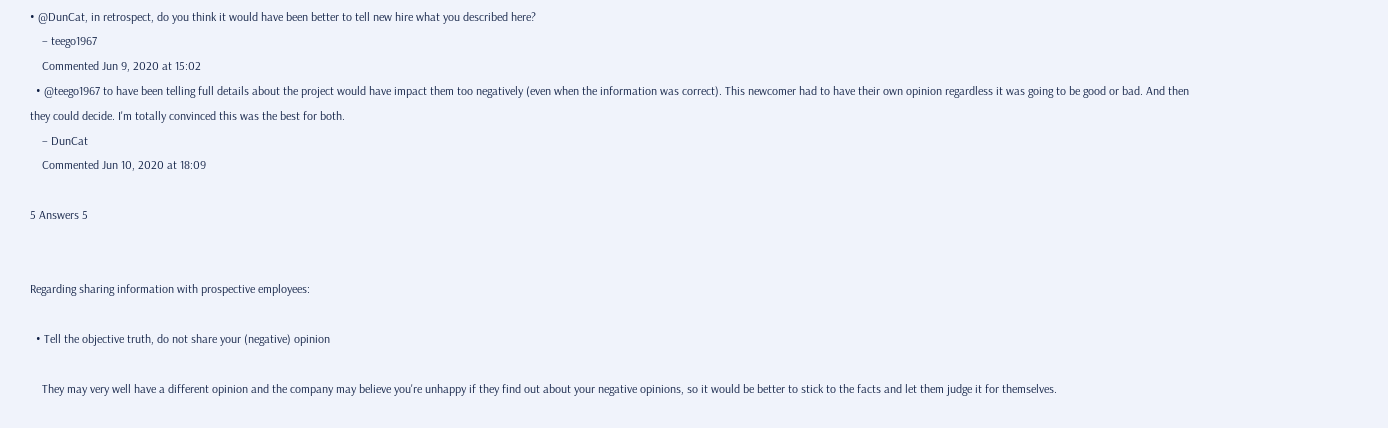• @DunCat, in retrospect, do you think it would have been better to tell new hire what you described here?
    – teego1967
    Commented Jun 9, 2020 at 15:02
  • @teego1967 to have been telling full details about the project would have impact them too negatively (even when the information was correct). This newcomer had to have their own opinion regardless it was going to be good or bad. And then they could decide. I'm totally convinced this was the best for both.
    – DunCat
    Commented Jun 10, 2020 at 18:09

5 Answers 5


Regarding sharing information with prospective employees:

  • Tell the objective truth, do not share your (negative) opinion

    They may very well have a different opinion and the company may believe you're unhappy if they find out about your negative opinions, so it would be better to stick to the facts and let them judge it for themselves.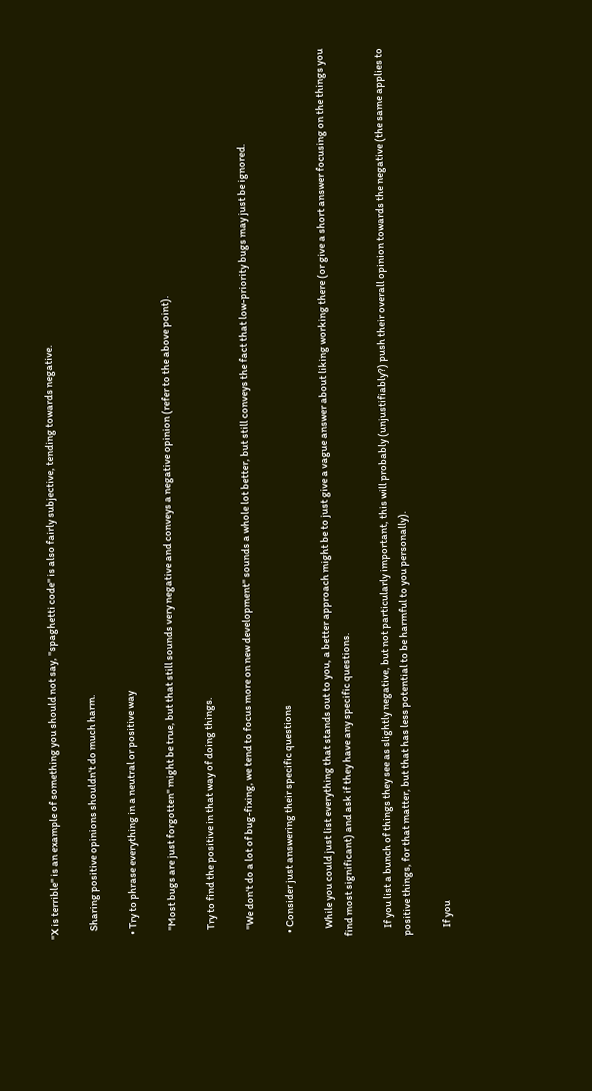"X is terrible" is an example of something you should not say, "spaghetti code" is also fairly subjective, tending towards negative.

    Sharing positive opinions shouldn't do much harm.

  • Try to phrase everything in a neutral or positive way

    "Most bugs are just forgotten" might be true, but that still sounds very negative and conveys a negative opinion (refer to the above point).

    Try to find the positive in that way of doing things.

    "We don't do a lot of bug-fixing, we tend to focus more on new development" sounds a whole lot better, but still conveys the fact that low-priority bugs may just be ignored.

  • Consider just answering their specific questions

    While you could just list everything that stands out to you, a better approach might be to just give a vague answer about liking working there (or give a short answer focusing on the things you find most significant) and ask if they have any specific questions.

    If you list a bunch of things they see as slightly negative, but not particularly important, this will probably (unjustifiably?) push their overall opinion towards the negative (the same applies to positive things, for that matter, but that has less potential to be harmful to you personally).

    If you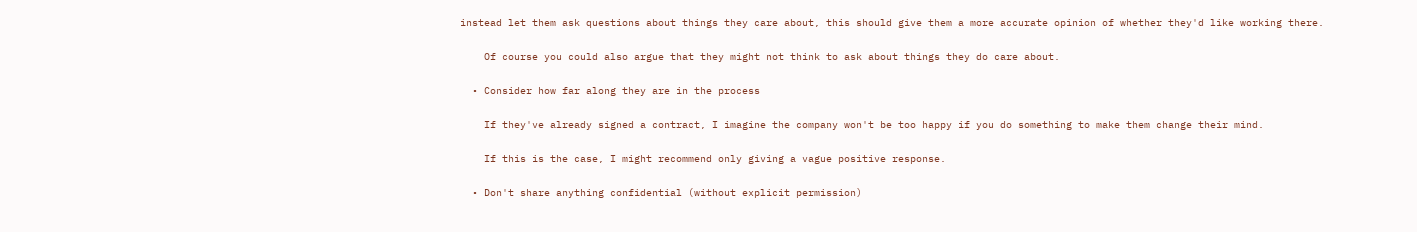instead let them ask questions about things they care about, this should give them a more accurate opinion of whether they'd like working there.

    Of course you could also argue that they might not think to ask about things they do care about.

  • Consider how far along they are in the process

    If they've already signed a contract, I imagine the company won't be too happy if you do something to make them change their mind.

    If this is the case, I might recommend only giving a vague positive response.

  • Don't share anything confidential (without explicit permission)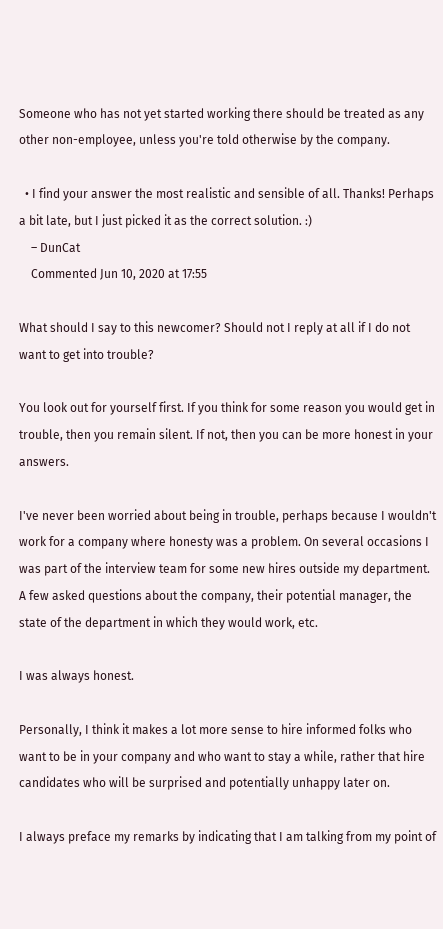Someone who has not yet started working there should be treated as any other non-employee, unless you're told otherwise by the company.

  • I find your answer the most realistic and sensible of all. Thanks! Perhaps a bit late, but I just picked it as the correct solution. :)
    – DunCat
    Commented Jun 10, 2020 at 17:55

What should I say to this newcomer? Should not I reply at all if I do not want to get into trouble?

You look out for yourself first. If you think for some reason you would get in trouble, then you remain silent. If not, then you can be more honest in your answers.

I've never been worried about being in trouble, perhaps because I wouldn't work for a company where honesty was a problem. On several occasions I was part of the interview team for some new hires outside my department. A few asked questions about the company, their potential manager, the state of the department in which they would work, etc.

I was always honest.

Personally, I think it makes a lot more sense to hire informed folks who want to be in your company and who want to stay a while, rather that hire candidates who will be surprised and potentially unhappy later on.

I always preface my remarks by indicating that I am talking from my point of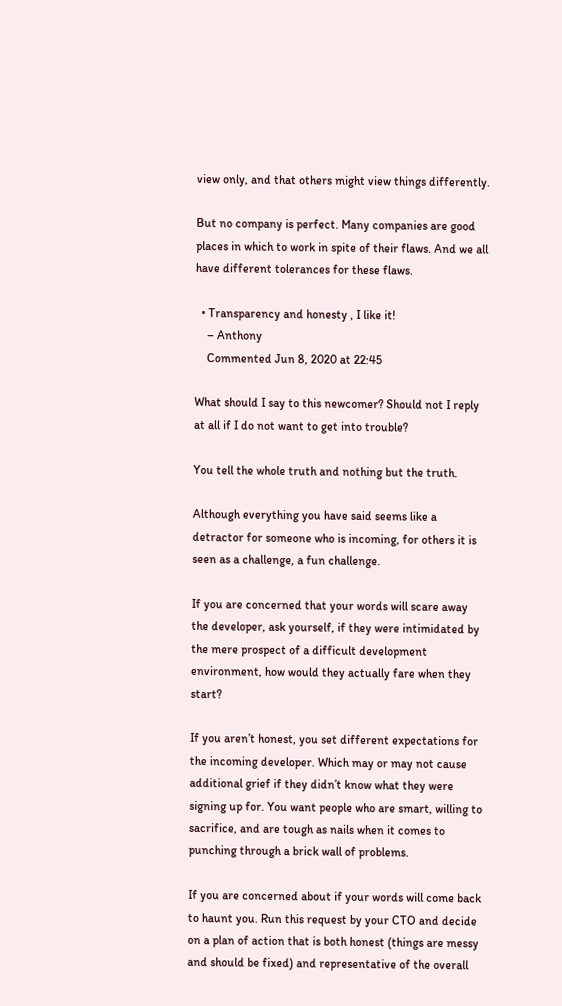view only, and that others might view things differently.

But no company is perfect. Many companies are good places in which to work in spite of their flaws. And we all have different tolerances for these flaws.

  • Transparency and honesty , I like it!
    – Anthony
    Commented Jun 8, 2020 at 22:45

What should I say to this newcomer? Should not I reply at all if I do not want to get into trouble?

You tell the whole truth and nothing but the truth.

Although everything you have said seems like a detractor for someone who is incoming, for others it is seen as a challenge, a fun challenge.

If you are concerned that your words will scare away the developer, ask yourself, if they were intimidated by the mere prospect of a difficult development environment, how would they actually fare when they start?

If you aren’t honest, you set different expectations for the incoming developer. Which may or may not cause additional grief if they didn’t know what they were signing up for. You want people who are smart, willing to sacrifice, and are tough as nails when it comes to punching through a brick wall of problems.

If you are concerned about if your words will come back to haunt you. Run this request by your CTO and decide on a plan of action that is both honest (things are messy and should be fixed) and representative of the overall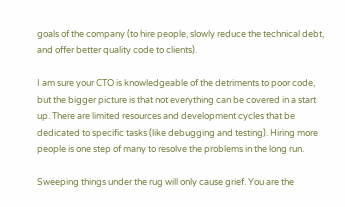goals of the company (to hire people, slowly reduce the technical debt, and offer better quality code to clients).

I am sure your CTO is knowledgeable of the detriments to poor code, but the bigger picture is that not everything can be covered in a start up. There are limited resources and development cycles that be dedicated to specific tasks (like debugging and testing). Hiring more people is one step of many to resolve the problems in the long run.

Sweeping things under the rug will only cause grief. You are the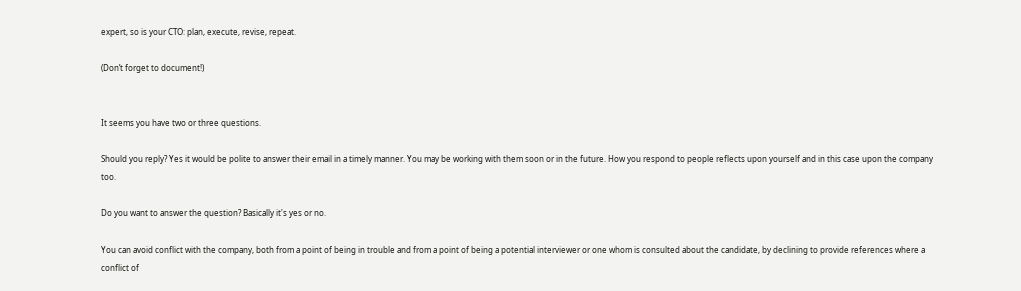expert, so is your CTO: plan, execute, revise, repeat.

(Don’t forget to document!)


It seems you have two or three questions.

Should you reply? Yes it would be polite to answer their email in a timely manner. You may be working with them soon or in the future. How you respond to people reflects upon yourself and in this case upon the company too.

Do you want to answer the question? Basically it's yes or no.

You can avoid conflict with the company, both from a point of being in trouble and from a point of being a potential interviewer or one whom is consulted about the candidate, by declining to provide references where a conflict of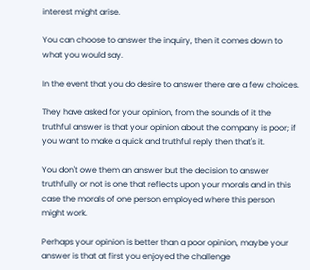interest might arise.

You can choose to answer the inquiry, then it comes down to what you would say.

In the event that you do desire to answer there are a few choices.

They have asked for your opinion, from the sounds of it the truthful answer is that your opinion about the company is poor; if you want to make a quick and truthful reply then that's it.

You don't owe them an answer but the decision to answer truthfully or not is one that reflects upon your morals and in this case the morals of one person employed where this person might work.

Perhaps your opinion is better than a poor opinion, maybe your answer is that at first you enjoyed the challenge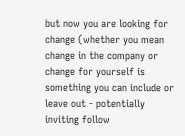but now you are looking for change (whether you mean change in the company or change for yourself is something you can include or leave out - potentially inviting follow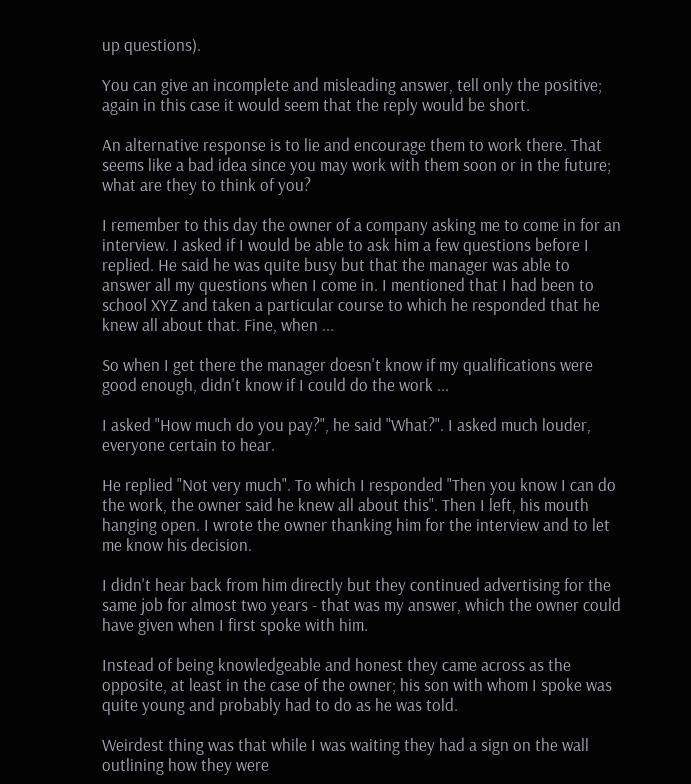up questions).

You can give an incomplete and misleading answer, tell only the positive; again in this case it would seem that the reply would be short.

An alternative response is to lie and encourage them to work there. That seems like a bad idea since you may work with them soon or in the future; what are they to think of you?

I remember to this day the owner of a company asking me to come in for an interview. I asked if I would be able to ask him a few questions before I replied. He said he was quite busy but that the manager was able to answer all my questions when I come in. I mentioned that I had been to school XYZ and taken a particular course to which he responded that he knew all about that. Fine, when ...

So when I get there the manager doesn't know if my qualifications were good enough, didn't know if I could do the work ...

I asked "How much do you pay?", he said "What?". I asked much louder, everyone certain to hear.

He replied "Not very much". To which I responded "Then you know I can do the work, the owner said he knew all about this". Then I left, his mouth hanging open. I wrote the owner thanking him for the interview and to let me know his decision.

I didn't hear back from him directly but they continued advertising for the same job for almost two years - that was my answer, which the owner could have given when I first spoke with him.

Instead of being knowledgeable and honest they came across as the opposite, at least in the case of the owner; his son with whom I spoke was quite young and probably had to do as he was told.

Weirdest thing was that while I was waiting they had a sign on the wall outlining how they were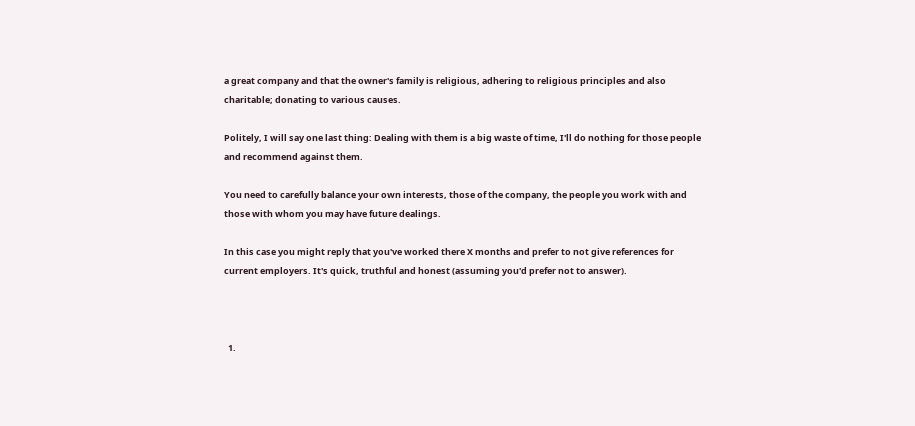a great company and that the owner's family is religious, adhering to religious principles and also charitable; donating to various causes.

Politely, I will say one last thing: Dealing with them is a big waste of time, I'll do nothing for those people and recommend against them.

You need to carefully balance your own interests, those of the company, the people you work with and those with whom you may have future dealings.

In this case you might reply that you've worked there X months and prefer to not give references for current employers. It's quick, truthful and honest (assuming you'd prefer not to answer).



  1.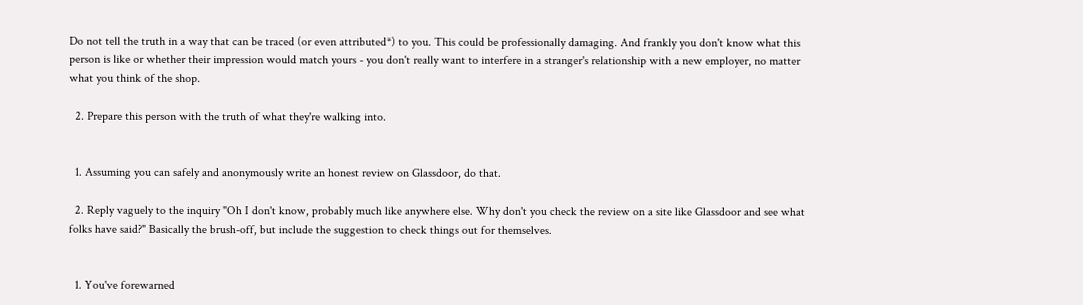Do not tell the truth in a way that can be traced (or even attributed*) to you. This could be professionally damaging. And frankly you don't know what this person is like or whether their impression would match yours - you don't really want to interfere in a stranger's relationship with a new employer, no matter what you think of the shop.

  2. Prepare this person with the truth of what they're walking into.


  1. Assuming you can safely and anonymously write an honest review on Glassdoor, do that.

  2. Reply vaguely to the inquiry "Oh I don't know, probably much like anywhere else. Why don't you check the review on a site like Glassdoor and see what folks have said?" Basically the brush-off, but include the suggestion to check things out for themselves.


  1. You've forewarned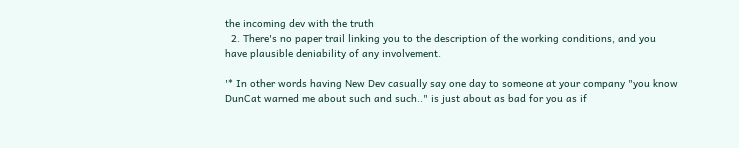the incoming dev with the truth
  2. There's no paper trail linking you to the description of the working conditions, and you have plausible deniability of any involvement.

'* In other words having New Dev casually say one day to someone at your company "you know DunCat warned me about such and such.." is just about as bad for you as if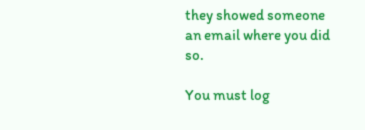they showed someone an email where you did so.

You must log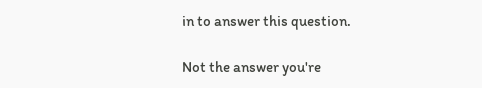in to answer this question.

Not the answer you're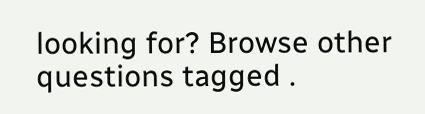looking for? Browse other questions tagged .